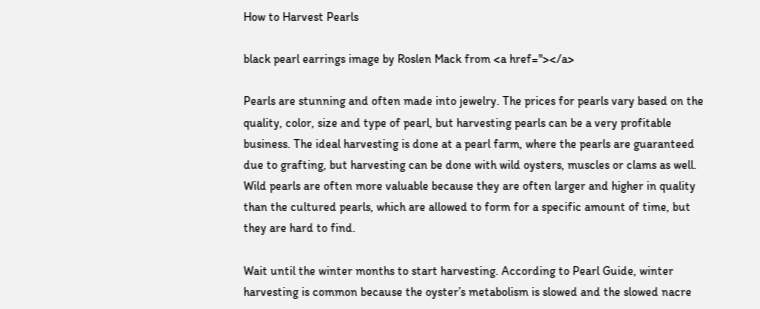How to Harvest Pearls

black pearl earrings image by Roslen Mack from <a href=''></a>

Pearls are stunning and often made into jewelry. The prices for pearls vary based on the quality, color, size and type of pearl, but harvesting pearls can be a very profitable business. The ideal harvesting is done at a pearl farm, where the pearls are guaranteed due to grafting, but harvesting can be done with wild oysters, muscles or clams as well. Wild pearls are often more valuable because they are often larger and higher in quality than the cultured pearls, which are allowed to form for a specific amount of time, but they are hard to find.

Wait until the winter months to start harvesting. According to Pearl Guide, winter harvesting is common because the oyster’s metabolism is slowed and the slowed nacre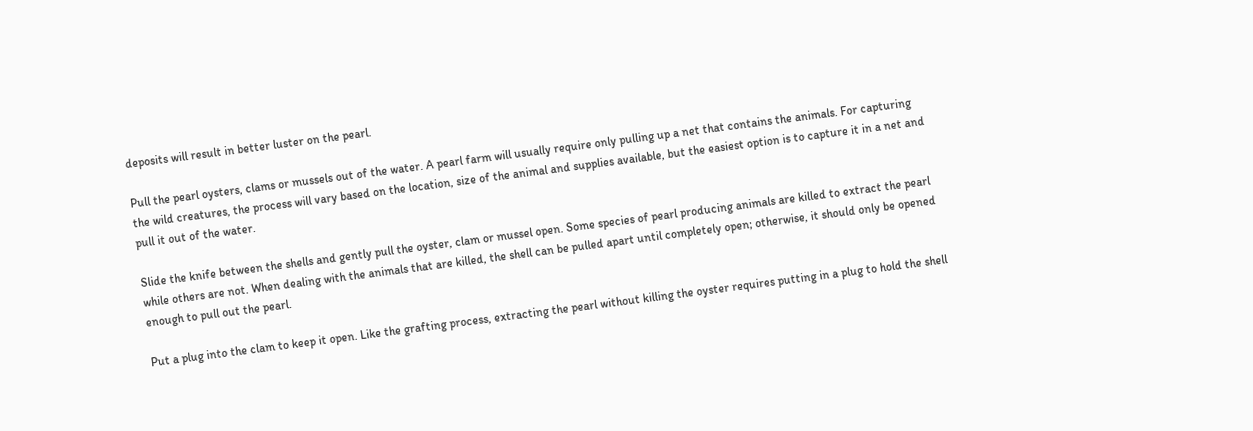deposits will result in better luster on the pearl.

Pull the pearl oysters, clams or mussels out of the water. A pearl farm will usually require only pulling up a net that contains the animals. For capturing the wild creatures, the process will vary based on the location, size of the animal and supplies available, but the easiest option is to capture it in a net and pull it out of the water.

Slide the knife between the shells and gently pull the oyster, clam or mussel open. Some species of pearl producing animals are killed to extract the pearl while others are not. When dealing with the animals that are killed, the shell can be pulled apart until completely open; otherwise, it should only be opened enough to pull out the pearl.

Put a plug into the clam to keep it open. Like the grafting process, extracting the pearl without killing the oyster requires putting in a plug to hold the shell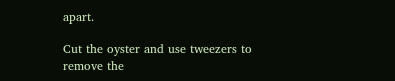apart.

Cut the oyster and use tweezers to remove the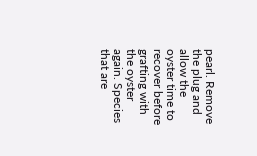pearl. Remove the plug and allow the oyster time to recover before grafting with the oyster again. Species that are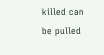killed can be pulled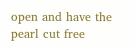open and have the pearl cut free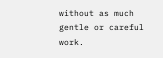without as much gentle or careful work.